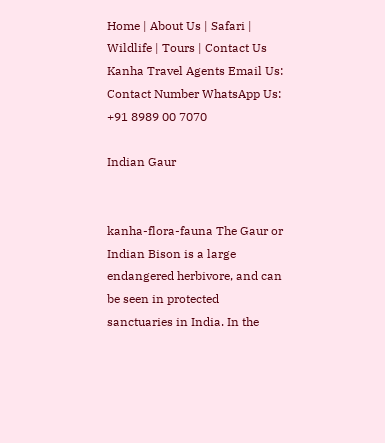Home | About Us | Safari | Wildlife | Tours | Contact Us
Kanha Travel Agents Email Us:
Contact Number WhatsApp Us:
+91 8989 00 7070

Indian Gaur


kanha-flora-fauna The Gaur or Indian Bison is a large endangered herbivore, and can be seen in protected sanctuaries in India. In the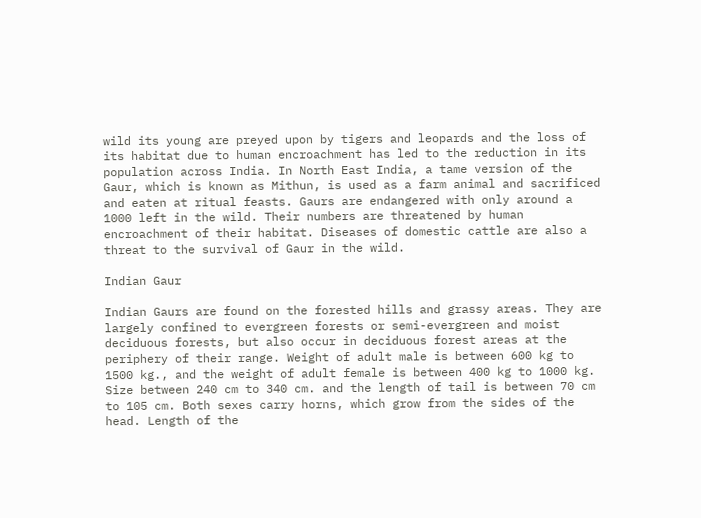wild its young are preyed upon by tigers and leopards and the loss of its habitat due to human encroachment has led to the reduction in its population across India. In North East India, a tame version of the Gaur, which is known as Mithun, is used as a farm animal and sacrificed and eaten at ritual feasts. Gaurs are endangered with only around a 1000 left in the wild. Their numbers are threatened by human encroachment of their habitat. Diseases of domestic cattle are also a threat to the survival of Gaur in the wild.

Indian Gaur

Indian Gaurs are found on the forested hills and grassy areas. They are largely confined to evergreen forests or semi-evergreen and moist deciduous forests, but also occur in deciduous forest areas at the periphery of their range. Weight of adult male is between 600 kg to 1500 kg., and the weight of adult female is between 400 kg to 1000 kg. Size between 240 cm to 340 cm. and the length of tail is between 70 cm to 105 cm. Both sexes carry horns, which grow from the sides of the head. Length of the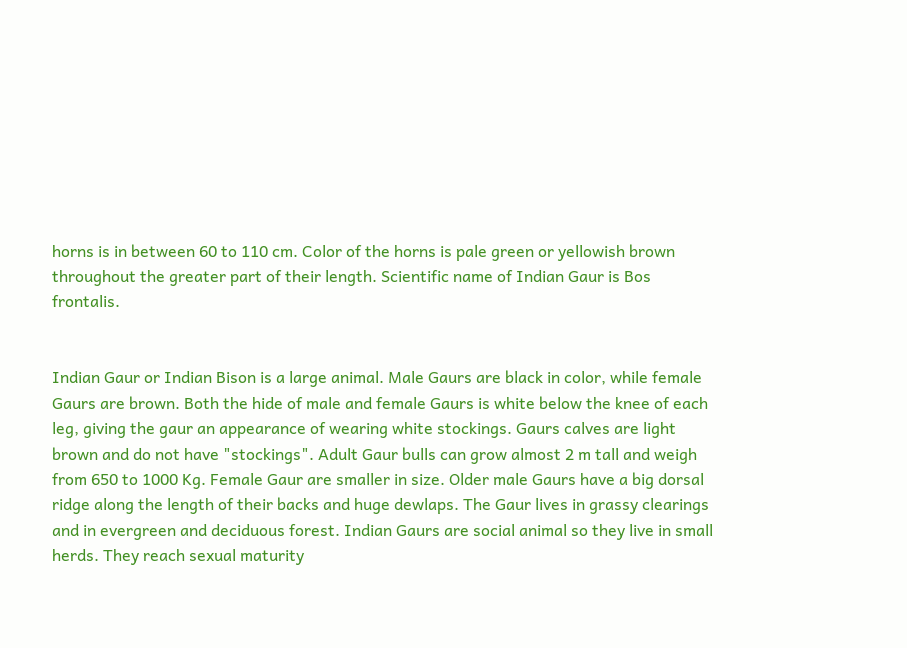horns is in between 60 to 110 cm. Color of the horns is pale green or yellowish brown throughout the greater part of their length. Scientific name of Indian Gaur is Bos frontalis.


Indian Gaur or Indian Bison is a large animal. Male Gaurs are black in color, while female Gaurs are brown. Both the hide of male and female Gaurs is white below the knee of each leg, giving the gaur an appearance of wearing white stockings. Gaurs calves are light brown and do not have "stockings". Adult Gaur bulls can grow almost 2 m tall and weigh from 650 to 1000 Kg. Female Gaur are smaller in size. Older male Gaurs have a big dorsal ridge along the length of their backs and huge dewlaps. The Gaur lives in grassy clearings and in evergreen and deciduous forest. Indian Gaurs are social animal so they live in small herds. They reach sexual maturity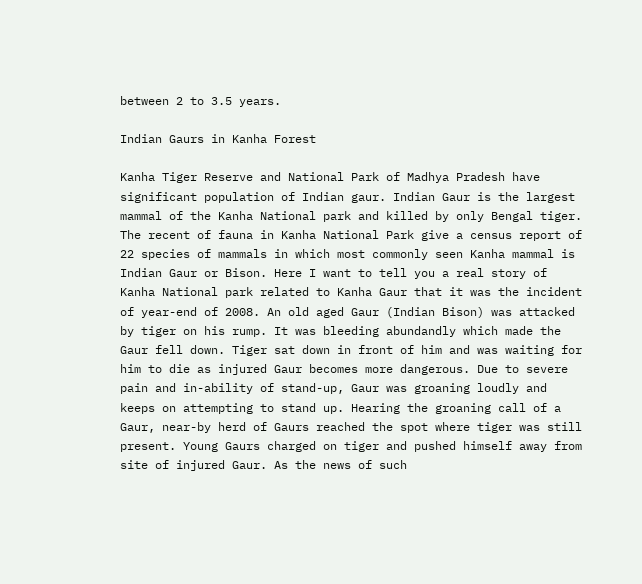between 2 to 3.5 years.

Indian Gaurs in Kanha Forest

Kanha Tiger Reserve and National Park of Madhya Pradesh have significant population of Indian gaur. Indian Gaur is the largest mammal of the Kanha National park and killed by only Bengal tiger. The recent of fauna in Kanha National Park give a census report of 22 species of mammals in which most commonly seen Kanha mammal is Indian Gaur or Bison. Here I want to tell you a real story of Kanha National park related to Kanha Gaur that it was the incident of year-end of 2008. An old aged Gaur (Indian Bison) was attacked by tiger on his rump. It was bleeding abundandly which made the Gaur fell down. Tiger sat down in front of him and was waiting for him to die as injured Gaur becomes more dangerous. Due to severe pain and in-ability of stand-up, Gaur was groaning loudly and keeps on attempting to stand up. Hearing the groaning call of a Gaur, near-by herd of Gaurs reached the spot where tiger was still present. Young Gaurs charged on tiger and pushed himself away from site of injured Gaur. As the news of such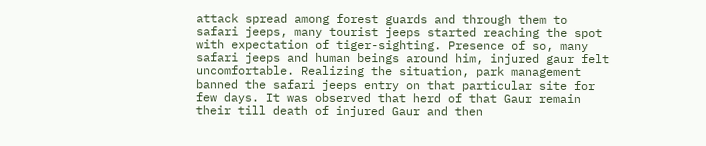attack spread among forest guards and through them to safari jeeps, many tourist jeeps started reaching the spot with expectation of tiger-sighting. Presence of so, many safari jeeps and human beings around him, injured gaur felt uncomfortable. Realizing the situation, park management banned the safari jeeps entry on that particular site for few days. It was observed that herd of that Gaur remain their till death of injured Gaur and then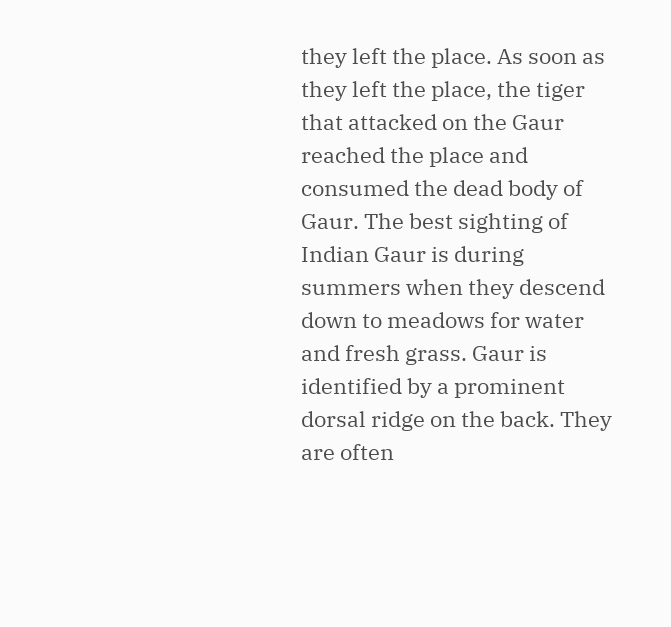they left the place. As soon as they left the place, the tiger that attacked on the Gaur reached the place and consumed the dead body of Gaur. The best sighting of Indian Gaur is during summers when they descend down to meadows for water and fresh grass. Gaur is identified by a prominent dorsal ridge on the back. They are often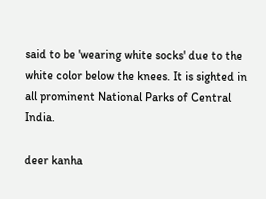said to be 'wearing white socks' due to the white color below the knees. It is sighted in all prominent National Parks of Central India.

deer kanha